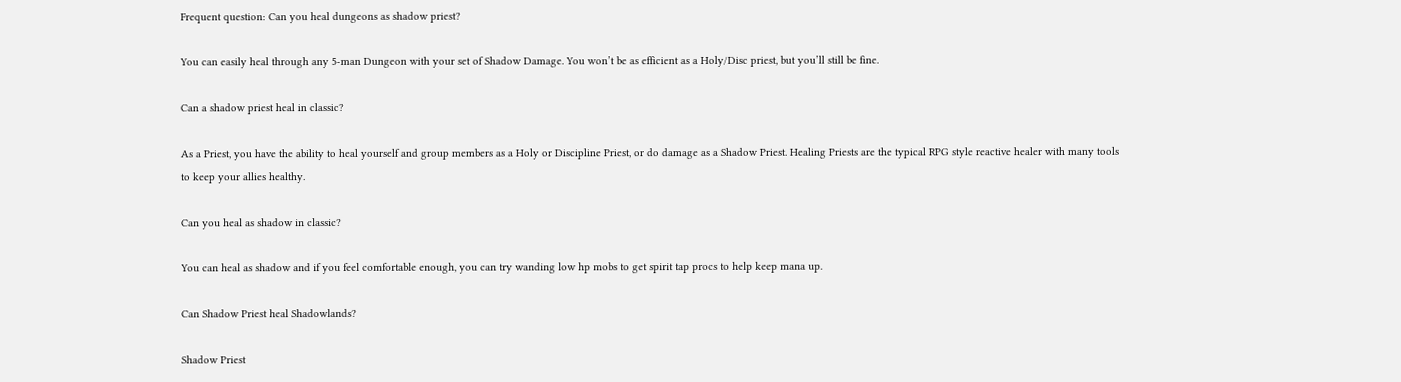Frequent question: Can you heal dungeons as shadow priest?

You can easily heal through any 5-man Dungeon with your set of Shadow Damage. You won’t be as efficient as a Holy/Disc priest, but you’ll still be fine.

Can a shadow priest heal in classic?

As a Priest, you have the ability to heal yourself and group members as a Holy or Discipline Priest, or do damage as a Shadow Priest. Healing Priests are the typical RPG style reactive healer with many tools to keep your allies healthy.

Can you heal as shadow in classic?

You can heal as shadow and if you feel comfortable enough, you can try wanding low hp mobs to get spirit tap procs to help keep mana up.

Can Shadow Priest heal Shadowlands?

Shadow Priest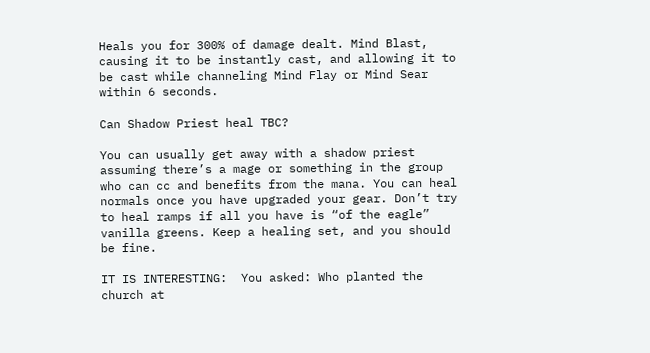Heals you for 300% of damage dealt. Mind Blast, causing it to be instantly cast, and allowing it to be cast while channeling Mind Flay or Mind Sear within 6 seconds.

Can Shadow Priest heal TBC?

You can usually get away with a shadow priest assuming there’s a mage or something in the group who can cc and benefits from the mana. You can heal normals once you have upgraded your gear. Don’t try to heal ramps if all you have is “of the eagle” vanilla greens. Keep a healing set, and you should be fine.

IT IS INTERESTING:  You asked: Who planted the church at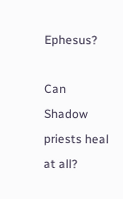Ephesus?

Can Shadow priests heal at all?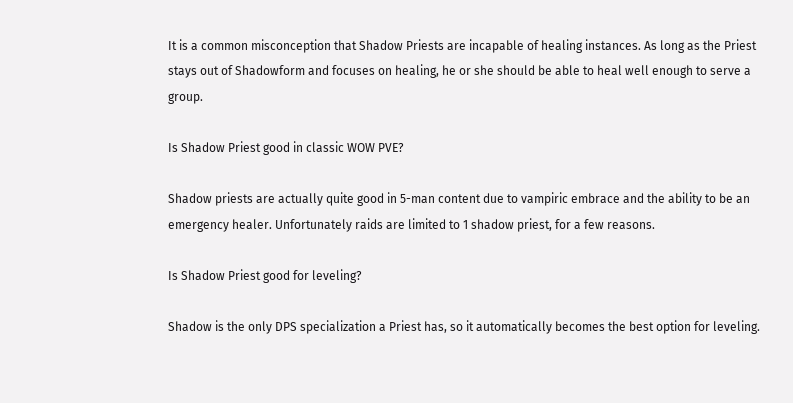It is a common misconception that Shadow Priests are incapable of healing instances. As long as the Priest stays out of Shadowform and focuses on healing, he or she should be able to heal well enough to serve a group.

Is Shadow Priest good in classic WOW PVE?

Shadow priests are actually quite good in 5-man content due to vampiric embrace and the ability to be an emergency healer. Unfortunately raids are limited to 1 shadow priest, for a few reasons.

Is Shadow Priest good for leveling?

Shadow is the only DPS specialization a Priest has, so it automatically becomes the best option for leveling.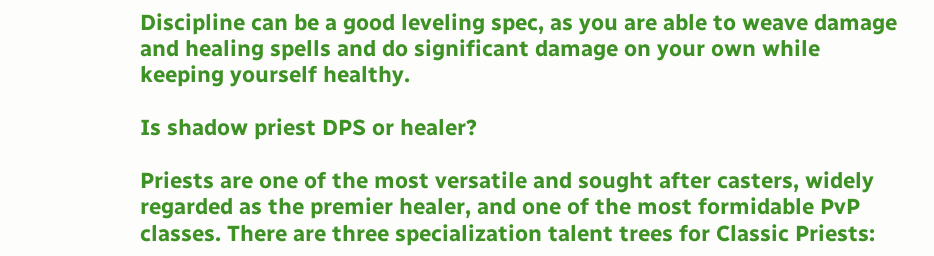Discipline can be a good leveling spec, as you are able to weave damage and healing spells and do significant damage on your own while keeping yourself healthy.

Is shadow priest DPS or healer?

Priests are one of the most versatile and sought after casters, widely regarded as the premier healer, and one of the most formidable PvP classes. There are three specialization talent trees for Classic Priests: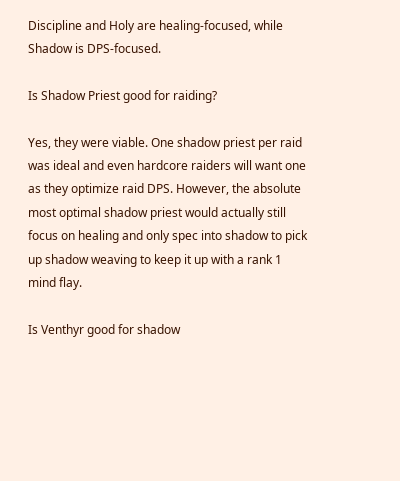Discipline and Holy are healing-focused, while Shadow is DPS-focused.

Is Shadow Priest good for raiding?

Yes, they were viable. One shadow priest per raid was ideal and even hardcore raiders will want one as they optimize raid DPS. However, the absolute most optimal shadow priest would actually still focus on healing and only spec into shadow to pick up shadow weaving to keep it up with a rank 1 mind flay.

Is Venthyr good for shadow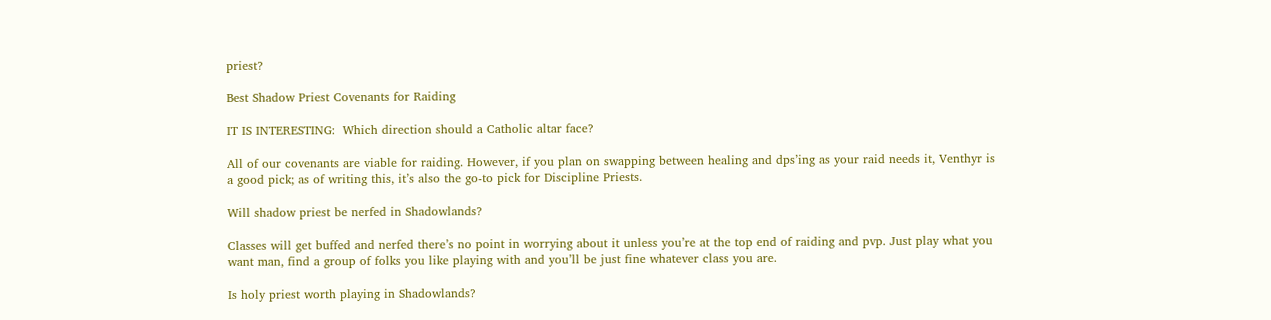priest?

Best Shadow Priest Covenants for Raiding

IT IS INTERESTING:  Which direction should a Catholic altar face?

All of our covenants are viable for raiding. However, if you plan on swapping between healing and dps’ing as your raid needs it, Venthyr is a good pick; as of writing this, it’s also the go-to pick for Discipline Priests.

Will shadow priest be nerfed in Shadowlands?

Classes will get buffed and nerfed there’s no point in worrying about it unless you’re at the top end of raiding and pvp. Just play what you want man, find a group of folks you like playing with and you’ll be just fine whatever class you are.

Is holy priest worth playing in Shadowlands?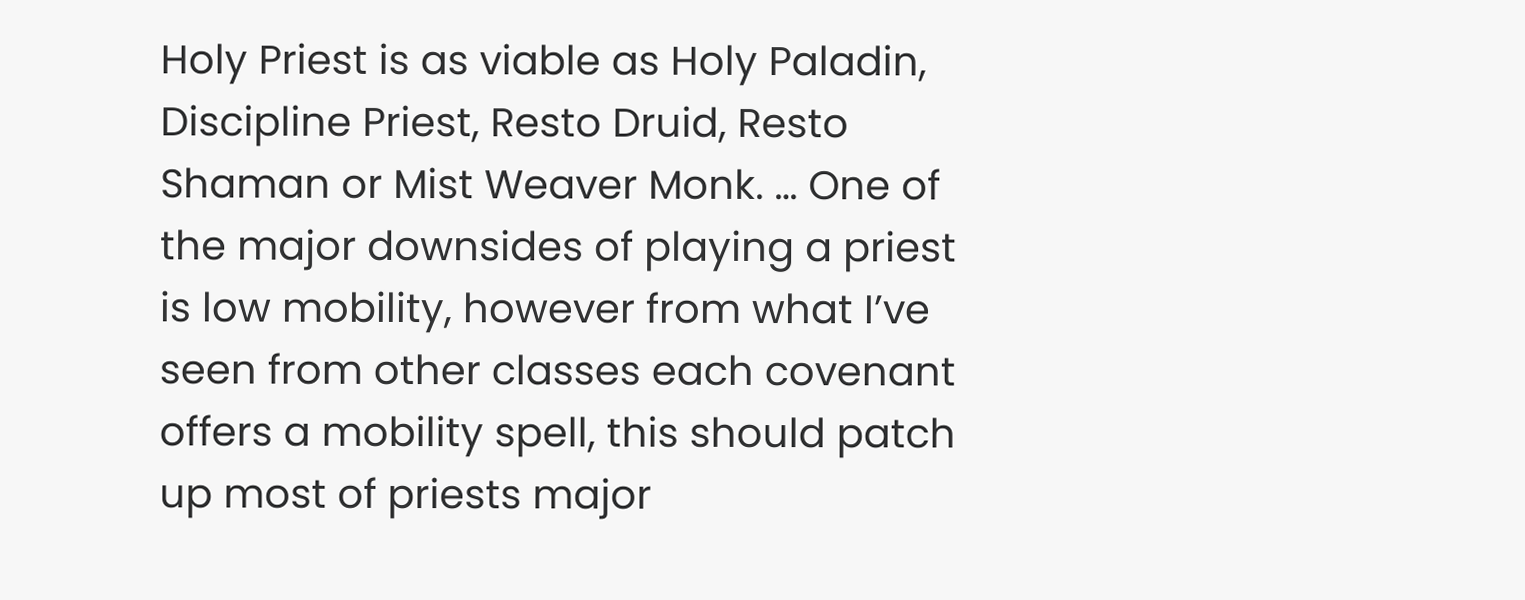Holy Priest is as viable as Holy Paladin, Discipline Priest, Resto Druid, Resto Shaman or Mist Weaver Monk. … One of the major downsides of playing a priest is low mobility, however from what I’ve seen from other classes each covenant offers a mobility spell, this should patch up most of priests major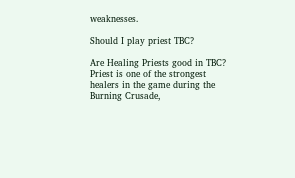weaknesses.

Should I play priest TBC?

Are Healing Priests good in TBC? Priest is one of the strongest healers in the game during the Burning Crusade,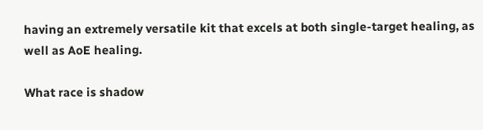having an extremely versatile kit that excels at both single-target healing, as well as AoE healing.

What race is shadow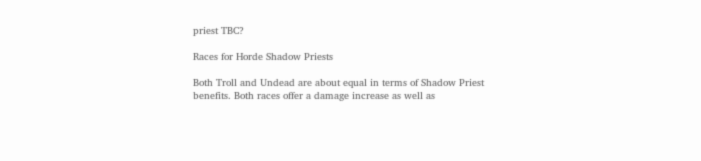priest TBC?

Races for Horde Shadow Priests

Both Troll and Undead are about equal in terms of Shadow Priest benefits. Both races offer a damage increase as well as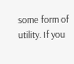some form of utility. If you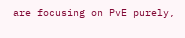are focusing on PvE purely,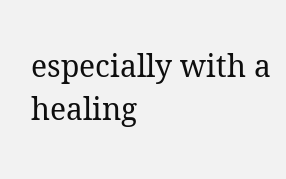especially with a healing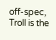off-spec, Troll is the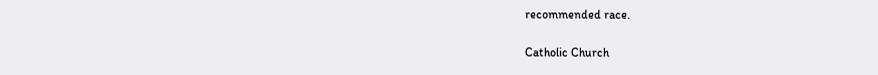recommended race.

Catholic Church